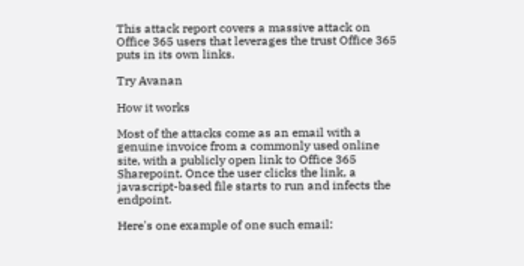This attack report covers a massive attack on Office 365 users that leverages the trust Office 365 puts in its own links.

Try Avanan

How it works

Most of the attacks come as an email with a genuine invoice from a commonly used online site, with a publicly open link to Office 365 Sharepoint. Once the user clicks the link, a javascript-based file starts to run and infects the endpoint.

Here's one example of one such email: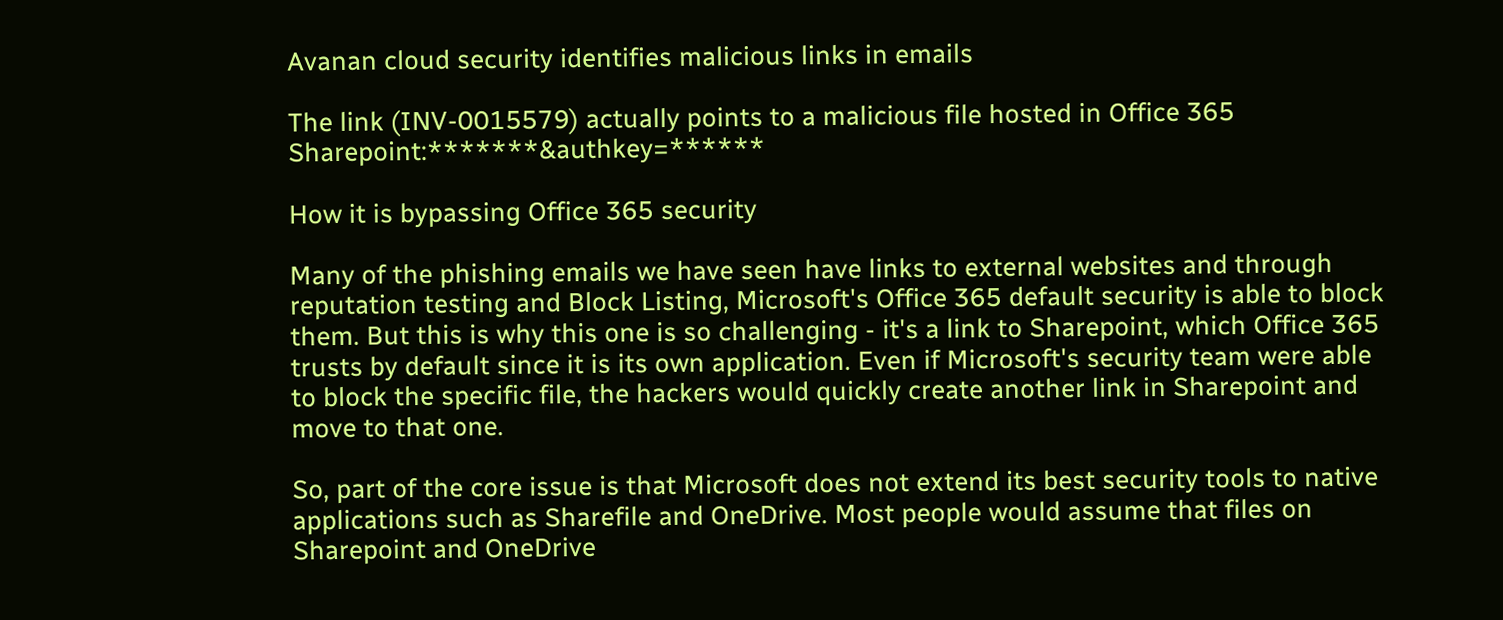Avanan cloud security identifies malicious links in emails

The link (INV-0015579) actually points to a malicious file hosted in Office 365 Sharepoint:*******&authkey=******

How it is bypassing Office 365 security

Many of the phishing emails we have seen have links to external websites and through reputation testing and Block Listing, Microsoft's Office 365 default security is able to block them. But this is why this one is so challenging - it's a link to Sharepoint, which Office 365 trusts by default since it is its own application. Even if Microsoft's security team were able to block the specific file, the hackers would quickly create another link in Sharepoint and move to that one.

So, part of the core issue is that Microsoft does not extend its best security tools to native applications such as Sharefile and OneDrive. Most people would assume that files on Sharepoint and OneDrive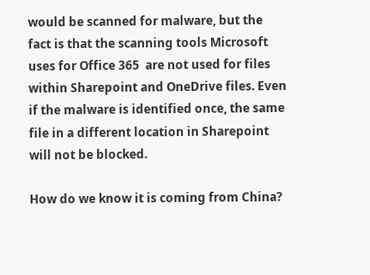would be scanned for malware, but the fact is that the scanning tools Microsoft uses for Office 365  are not used for files within Sharepoint and OneDrive files. Even if the malware is identified once, the same file in a different location in Sharepoint will not be blocked.

How do we know it is coming from China?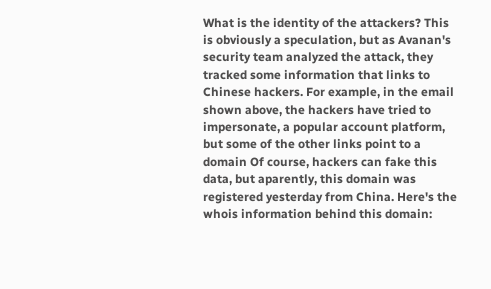What is the identity of the attackers? This is obviously a speculation, but as Avanan's security team analyzed the attack, they tracked some information that links to Chinese hackers. For example, in the email shown above, the hackers have tried to impersonate, a popular account platform, but some of the other links point to a domain Of course, hackers can fake this data, but aparently, this domain was registered yesterday from China. Here's the whois information behind this domain: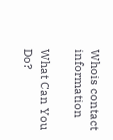Whois contact information

What Can You Do?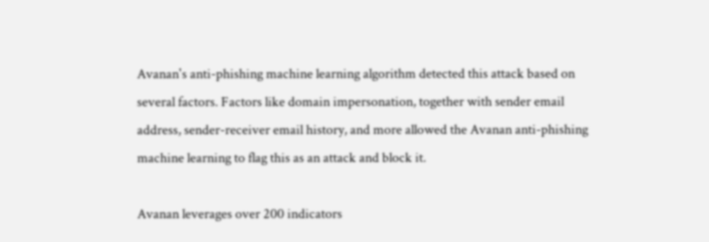Avanan's anti-phishing machine learning algorithm detected this attack based on several factors. Factors like domain impersonation, together with sender email address, sender-receiver email history, and more allowed the Avanan anti-phishing machine learning to flag this as an attack and block it.

Avanan leverages over 200 indicators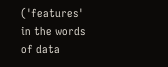('features' in the words of data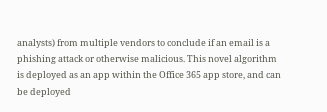analysts) from multiple vendors to conclude if an email is a phishing attack or otherwise malicious. This novel algorithm is deployed as an app within the Office 365 app store, and can be deployed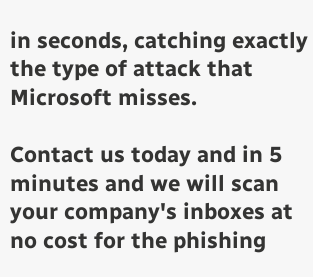in seconds, catching exactly the type of attack that Microsoft misses.

Contact us today and in 5 minutes and we will scan your company's inboxes at no cost for the phishing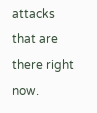attacks that are there right now.